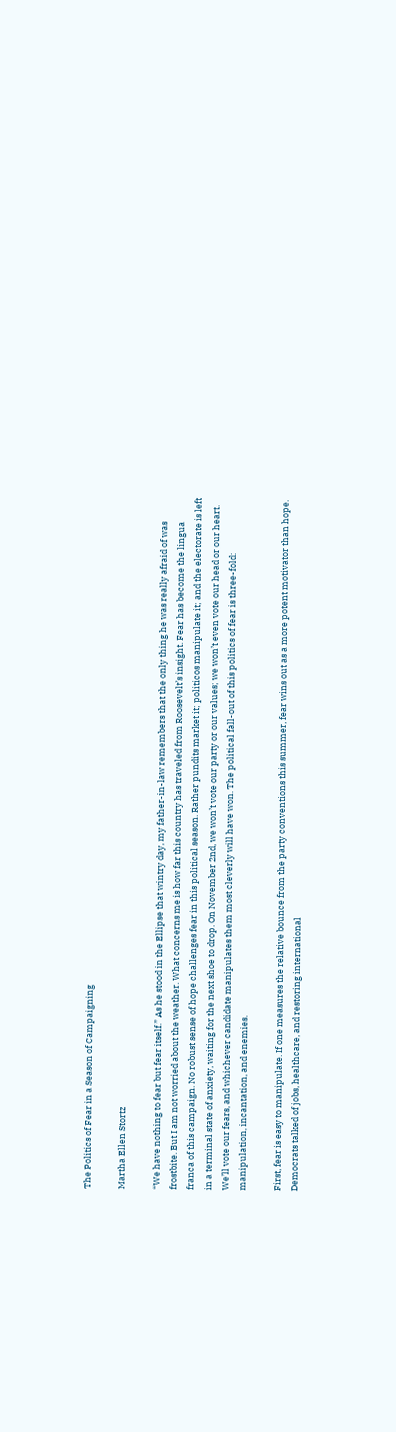The Politics of Fear in a Season of Campaigning

Martha Ellen Stortz

“We have nothing to fear but fear itself.” As he stood in the Ellipse that wintry day, my father-in-law remembers that the only thing he was really afraid of was frostbite. But I am not worried about the weather. What concerns me is how far this country has traveled from Roosevelt’s insight. Fear has become the lingua franca of this campaign. No robust sense of hope challenges fear in this political season. Rather pundits market it; politicos manipulate it; and the electorate is left in a terminal state of anxiety, waiting for the next shoe to drop. On November 2nd, we won’t vote our party or our values; we won’t even vote our head or our heart. We’ll vote our fears, and whichever candidate manipulates them most cleverly will have won. The political fall-out of this politics of fear is three-fold: manipulation, incantation, and enemies.

First, fear is easy to manipulate. If one measures the relative bounce from the party conventions this summer, fear wins out as a more potent motivator than hope. Democrats talked of jobs, healthcare, and restoring international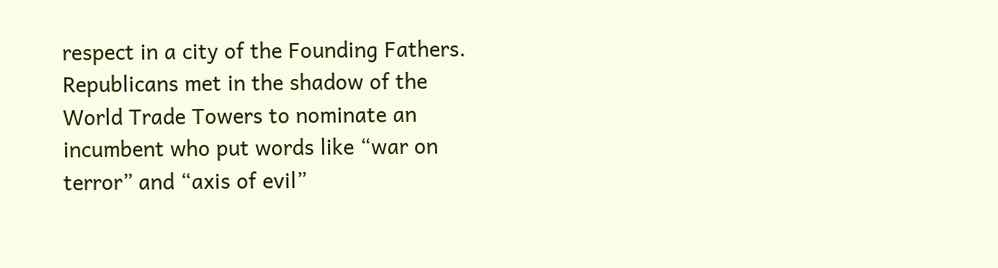respect in a city of the Founding Fathers. Republicans met in the shadow of the World Trade Towers to nominate an incumbent who put words like “war on terror” and “axis of evil”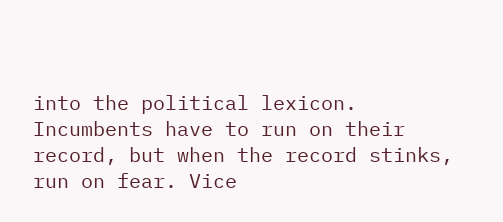into the political lexicon. Incumbents have to run on their record, but when the record stinks, run on fear. Vice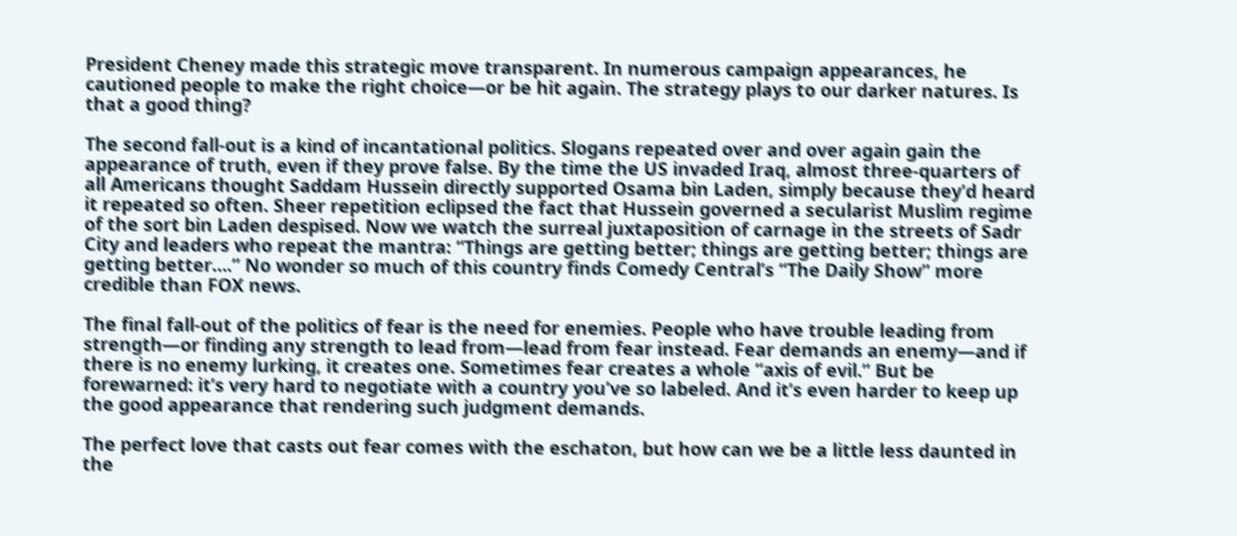President Cheney made this strategic move transparent. In numerous campaign appearances, he cautioned people to make the right choice—or be hit again. The strategy plays to our darker natures. Is that a good thing?

The second fall-out is a kind of incantational politics. Slogans repeated over and over again gain the appearance of truth, even if they prove false. By the time the US invaded Iraq, almost three-quarters of all Americans thought Saddam Hussein directly supported Osama bin Laden, simply because they’d heard it repeated so often. Sheer repetition eclipsed the fact that Hussein governed a secularist Muslim regime of the sort bin Laden despised. Now we watch the surreal juxtaposition of carnage in the streets of Sadr City and leaders who repeat the mantra: “Things are getting better; things are getting better; things are getting better….” No wonder so much of this country finds Comedy Central’s “The Daily Show” more credible than FOX news.

The final fall-out of the politics of fear is the need for enemies. People who have trouble leading from strength—or finding any strength to lead from—lead from fear instead. Fear demands an enemy—and if there is no enemy lurking, it creates one. Sometimes fear creates a whole “axis of evil.” But be forewarned: it’s very hard to negotiate with a country you’ve so labeled. And it’s even harder to keep up the good appearance that rendering such judgment demands.

The perfect love that casts out fear comes with the eschaton, but how can we be a little less daunted in the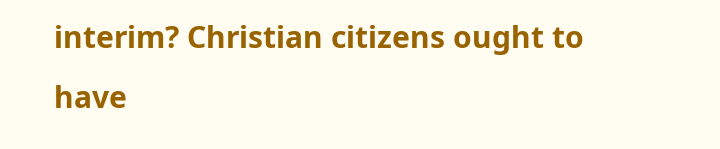interim? Christian citizens ought to have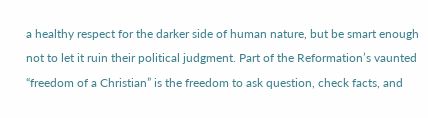a healthy respect for the darker side of human nature, but be smart enough not to let it ruin their political judgment. Part of the Reformation’s vaunted “freedom of a Christian” is the freedom to ask question, check facts, and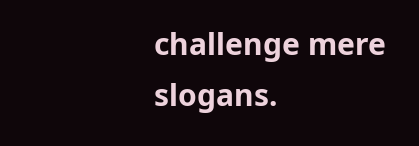challenge mere slogans.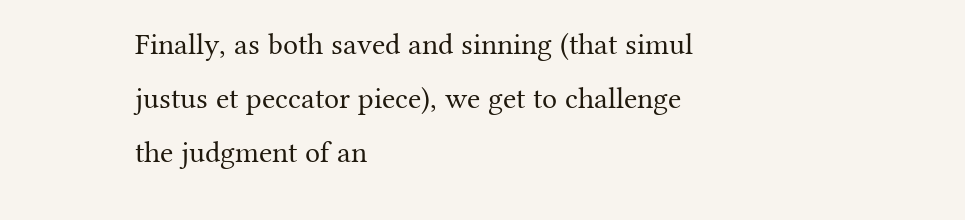Finally, as both saved and sinning (that simul justus et peccator piece), we get to challenge the judgment of an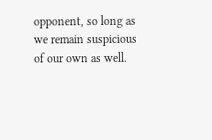opponent, so long as we remain suspicious of our own as well.